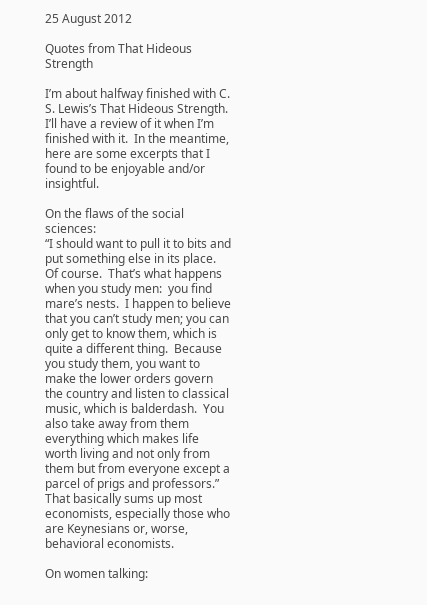25 August 2012

Quotes from That Hideous Strength

I’m about halfway finished with C. S. Lewis’s That Hideous Strength.  I’ll have a review of it when I’m finished with it.  In the meantime, here are some excerpts that I found to be enjoyable and/or insightful.

On the flaws of the social sciences:
“I should want to pull it to bits and put something else in its place.  Of course.  That’s what happens when you study men:  you find mare’s nests.  I happen to believe that you can’t study men; you can only get to know them, which is quite a different thing.  Because you study them, you want to make the lower orders govern the country and listen to classical music, which is balderdash.  You also take away from them everything which makes life worth living and not only from them but from everyone except a parcel of prigs and professors.”
That basically sums up most economists, especially those who are Keynesians or, worse, behavioral economists.

On women talking: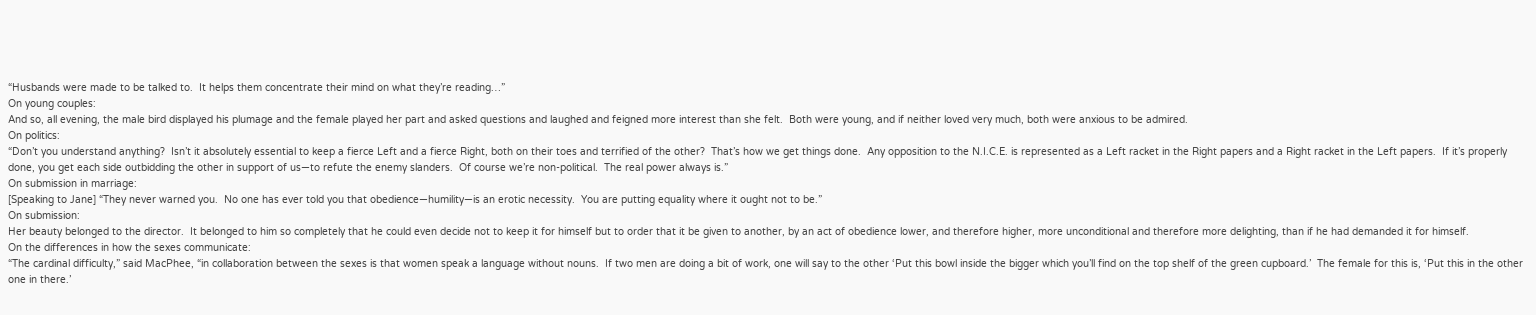“Husbands were made to be talked to.  It helps them concentrate their mind on what they’re reading…”
On young couples:
And so, all evening, the male bird displayed his plumage and the female played her part and asked questions and laughed and feigned more interest than she felt.  Both were young, and if neither loved very much, both were anxious to be admired.
On politics:
“Don’t you understand anything?  Isn’t it absolutely essential to keep a fierce Left and a fierce Right, both on their toes and terrified of the other?  That’s how we get things done.  Any opposition to the N.I.C.E. is represented as a Left racket in the Right papers and a Right racket in the Left papers.  If it’s properly done, you get each side outbidding the other in support of us—to refute the enemy slanders.  Of course we’re non-political.  The real power always is.”
On submission in marriage:
[Speaking to Jane] “They never warned you.  No one has ever told you that obedience—humility—is an erotic necessity.  You are putting equality where it ought not to be.”
On submission:
Her beauty belonged to the director.  It belonged to him so completely that he could even decide not to keep it for himself but to order that it be given to another, by an act of obedience lower, and therefore higher, more unconditional and therefore more delighting, than if he had demanded it for himself.
On the differences in how the sexes communicate:
“The cardinal difficulty,” said MacPhee, “in collaboration between the sexes is that women speak a language without nouns.  If two men are doing a bit of work, one will say to the other ‘Put this bowl inside the bigger which you’ll find on the top shelf of the green cupboard.’  The female for this is, ‘Put this in the other one in there.’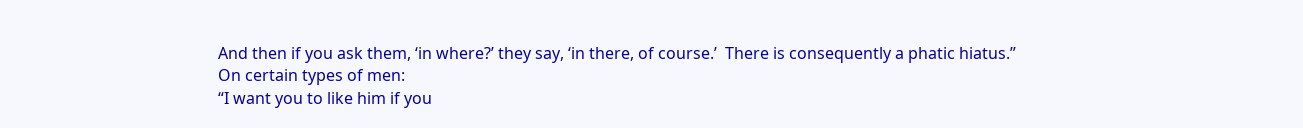And then if you ask them, ‘in where?’ they say, ‘in there, of course.’  There is consequently a phatic hiatus.”
On certain types of men:
“I want you to like him if you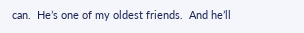can.  He’s one of my oldest friends.  And he’ll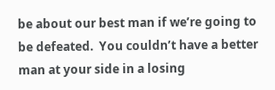be about our best man if we’re going to be defeated.  You couldn’t have a better man at your side in a losing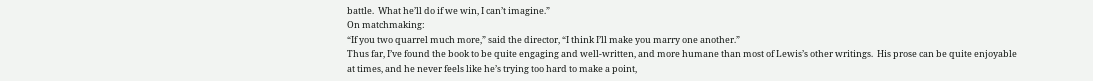battle.  What he’ll do if we win, I can’t imagine.”
On matchmaking:
“If you two quarrel much more,” said the director, “I think I’ll make you marry one another.”
Thus far, I’ve found the book to be quite engaging and well-written, and more humane than most of Lewis’s other writings.  His prose can be quite enjoyable at times, and he never feels like he’s trying too hard to make a point,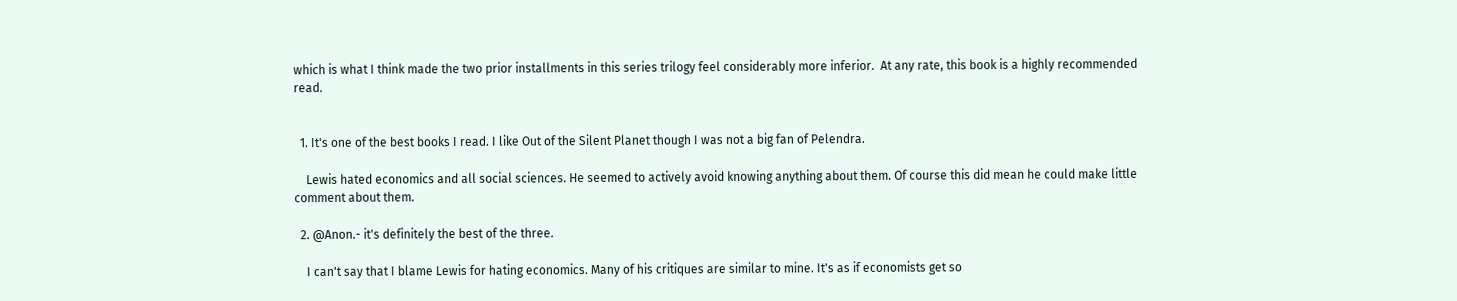which is what I think made the two prior installments in this series trilogy feel considerably more inferior.  At any rate, this book is a highly recommended read.


  1. It's one of the best books I read. I like Out of the Silent Planet though I was not a big fan of Pelendra.

    Lewis hated economics and all social sciences. He seemed to actively avoid knowing anything about them. Of course this did mean he could make little comment about them.

  2. @Anon.- it's definitely the best of the three.

    I can't say that I blame Lewis for hating economics. Many of his critiques are similar to mine. It's as if economists get so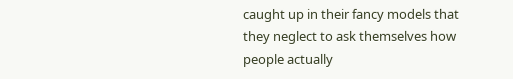caught up in their fancy models that they neglect to ask themselves how people actually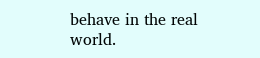behave in the real world.